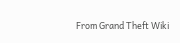From Grand Theft Wiki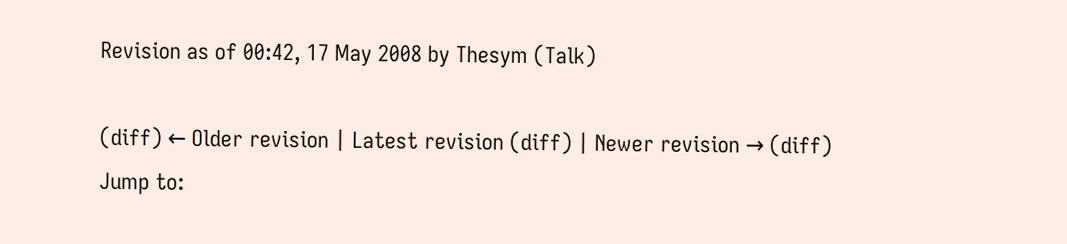Revision as of 00:42, 17 May 2008 by Thesym (Talk)

(diff) ← Older revision | Latest revision (diff) | Newer revision → (diff)
Jump to: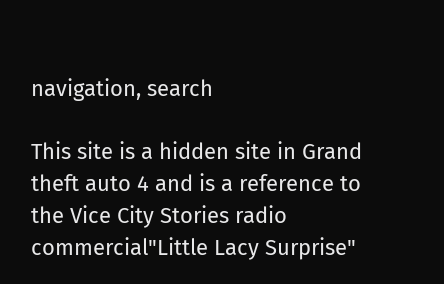navigation, search

This site is a hidden site in Grand theft auto 4 and is a reference to the Vice City Stories radio commercial"Little Lacy Surprise"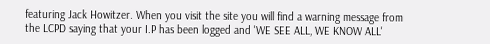featuring Jack Howitzer. When you visit the site you will find a warning message from the LCPD saying that your I.P has been logged and 'WE SEE ALL, WE KNOW ALL'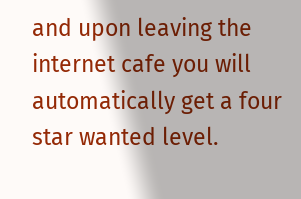and upon leaving the internet cafe you will automatically get a four star wanted level.